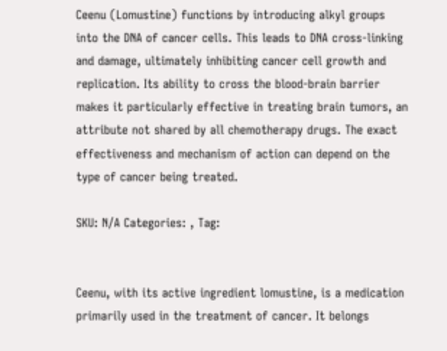Ceenu (Lomustine) functions by introducing alkyl groups into the DNA of cancer cells. This leads to DNA cross-linking and damage, ultimately inhibiting cancer cell growth and replication. Its ability to cross the blood-brain barrier makes it particularly effective in treating brain tumors, an attribute not shared by all chemotherapy drugs. The exact effectiveness and mechanism of action can depend on the type of cancer being treated.

SKU: N/A Categories: , Tag:


Ceenu, with its active ingredient lomustine, is a medication primarily used in the treatment of cancer. It belongs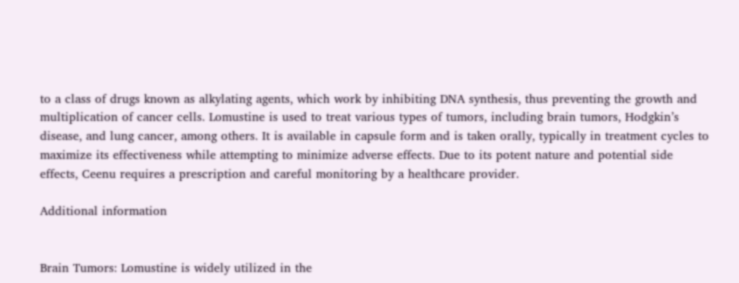to a class of drugs known as alkylating agents, which work by inhibiting DNA synthesis, thus preventing the growth and multiplication of cancer cells. Lomustine is used to treat various types of tumors, including brain tumors, Hodgkin’s disease, and lung cancer, among others. It is available in capsule form and is taken orally, typically in treatment cycles to maximize its effectiveness while attempting to minimize adverse effects. Due to its potent nature and potential side effects, Ceenu requires a prescription and careful monitoring by a healthcare provider.

Additional information


Brain Tumors: Lomustine is widely utilized in the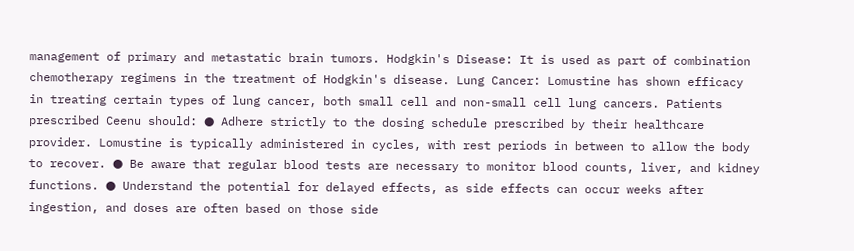management of primary and metastatic brain tumors. Hodgkin's Disease: It is used as part of combination chemotherapy regimens in the treatment of Hodgkin's disease. Lung Cancer: Lomustine has shown efficacy in treating certain types of lung cancer, both small cell and non-small cell lung cancers. Patients prescribed Ceenu should: ● Adhere strictly to the dosing schedule prescribed by their healthcare provider. Lomustine is typically administered in cycles, with rest periods in between to allow the body to recover. ● Be aware that regular blood tests are necessary to monitor blood counts, liver, and kidney functions. ● Understand the potential for delayed effects, as side effects can occur weeks after ingestion, and doses are often based on those side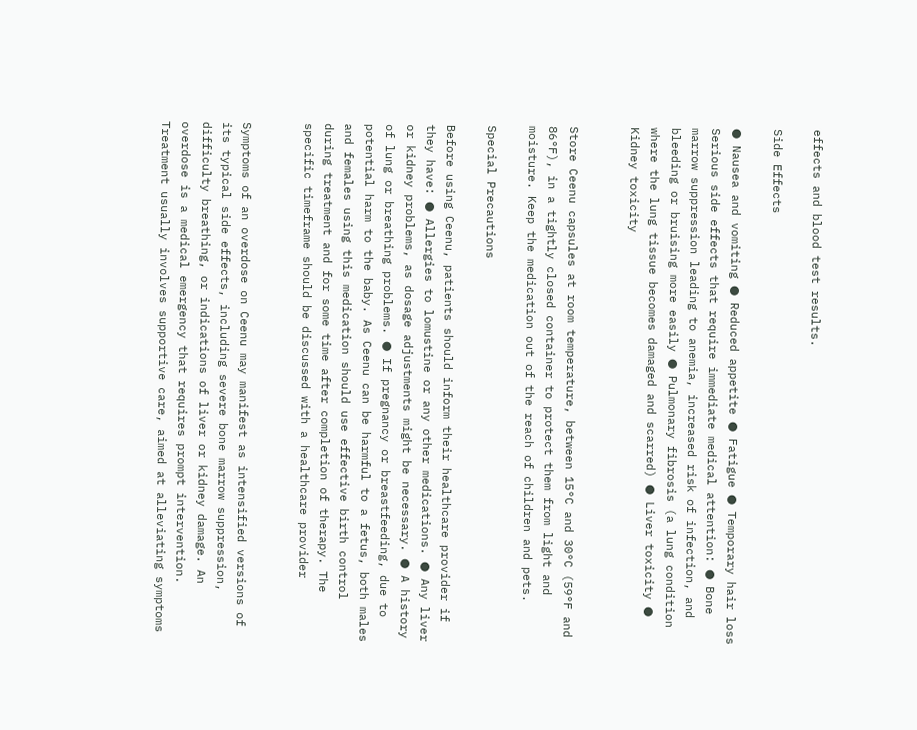effects and blood test results.

Side Effects

● Nausea and vomiting ● Reduced appetite ● Fatigue ● Temporary hair loss Serious side effects that require immediate medical attention: ● Bone marrow suppression leading to anemia, increased risk of infection, and bleeding or bruising more easily ● Pulmonary fibrosis (a lung condition where the lung tissue becomes damaged and scarred) ● Liver toxicity ● Kidney toxicity


Store Ceenu capsules at room temperature, between 15°C and 30°C (59°F and 86°F), in a tightly closed container to protect them from light and moisture. Keep the medication out of the reach of children and pets.

Special Precautions

Before using Ceenu, patients should inform their healthcare provider if they have: ● Allergies to lomustine or any other medications. ● Any liver or kidney problems, as dosage adjustments might be necessary. ● A history of lung or breathing problems. ● If pregnancy or breastfeeding, due to potential harm to the baby. As Ceenu can be harmful to a fetus, both males and females using this medication should use effective birth control during treatment and for some time after completion of therapy. The specific timeframe should be discussed with a healthcare provider


Symptoms of an overdose on Ceenu may manifest as intensified versions of its typical side effects, including severe bone marrow suppression, difficulty breathing, or indications of liver or kidney damage. An overdose is a medical emergency that requires prompt intervention. Treatment usually involves supportive care, aimed at alleviating symptoms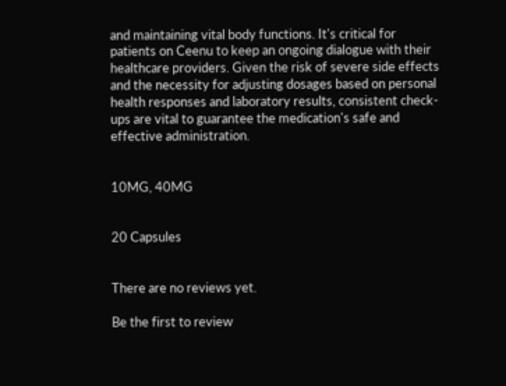and maintaining vital body functions. It's critical for patients on Ceenu to keep an ongoing dialogue with their healthcare providers. Given the risk of severe side effects and the necessity for adjusting dosages based on personal health responses and laboratory results, consistent check-ups are vital to guarantee the medication's safe and effective administration.


10MG, 40MG


20 Capsules


There are no reviews yet.

Be the first to review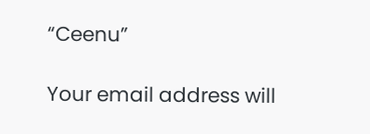“Ceenu”

Your email address will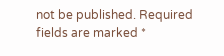not be published. Required fields are marked *